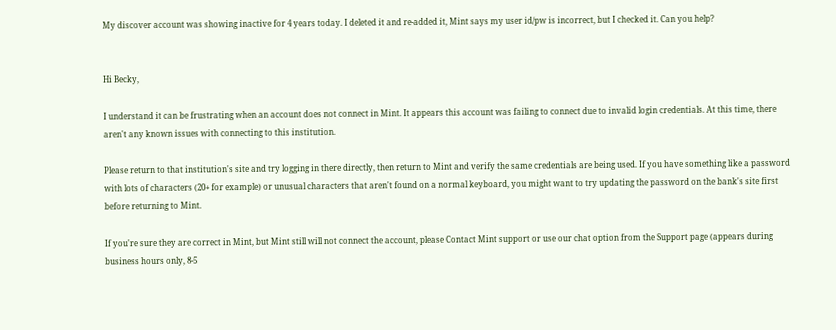My discover account was showing inactive for 4 years today. I deleted it and re-added it, Mint says my user id/pw is incorrect, but I checked it. Can you help?


Hi Becky,

I understand it can be frustrating when an account does not connect in Mint. It appears this account was failing to connect due to invalid login credentials. At this time, there aren't any known issues with connecting to this institution.

Please return to that institution's site and try logging in there directly, then return to Mint and verify the same credentials are being used. If you have something like a password with lots of characters (20+ for example) or unusual characters that aren't found on a normal keyboard, you might want to try updating the password on the bank's site first before returning to Mint.

If you're sure they are correct in Mint, but Mint still will not connect the account, please Contact Mint support or use our chat option from the Support page (appears during business hours only, 8-5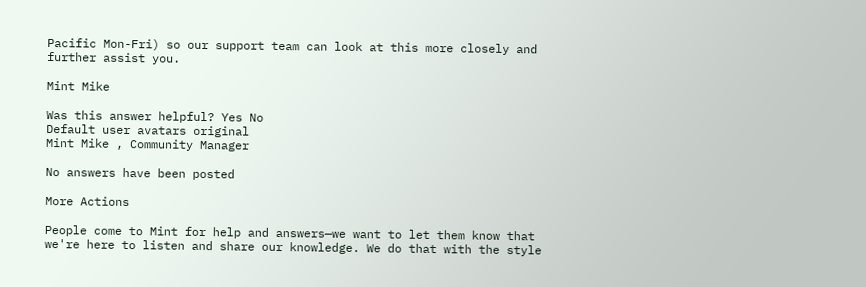Pacific Mon-Fri) so our support team can look at this more closely and further assist you.

Mint Mike

Was this answer helpful? Yes No
Default user avatars original
Mint Mike , Community Manager

No answers have been posted

More Actions

People come to Mint for help and answers—we want to let them know that we're here to listen and share our knowledge. We do that with the style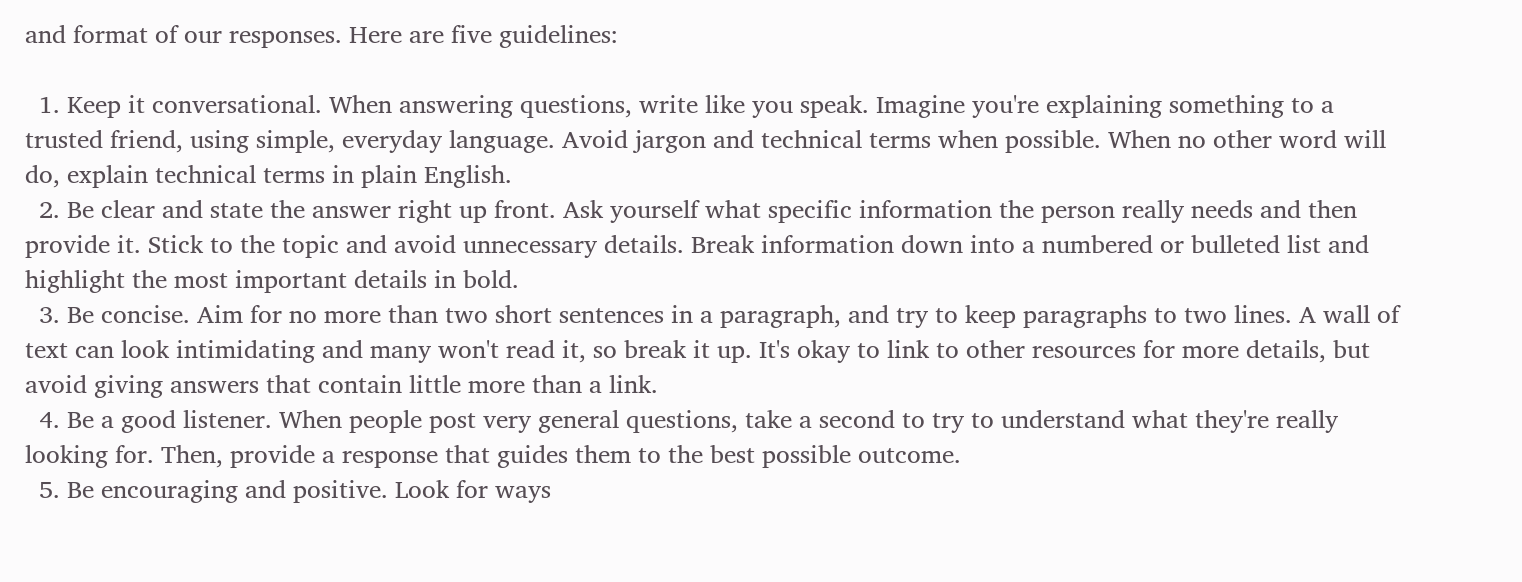and format of our responses. Here are five guidelines:

  1. Keep it conversational. When answering questions, write like you speak. Imagine you're explaining something to a trusted friend, using simple, everyday language. Avoid jargon and technical terms when possible. When no other word will do, explain technical terms in plain English.
  2. Be clear and state the answer right up front. Ask yourself what specific information the person really needs and then provide it. Stick to the topic and avoid unnecessary details. Break information down into a numbered or bulleted list and highlight the most important details in bold.
  3. Be concise. Aim for no more than two short sentences in a paragraph, and try to keep paragraphs to two lines. A wall of text can look intimidating and many won't read it, so break it up. It's okay to link to other resources for more details, but avoid giving answers that contain little more than a link.
  4. Be a good listener. When people post very general questions, take a second to try to understand what they're really looking for. Then, provide a response that guides them to the best possible outcome.
  5. Be encouraging and positive. Look for ways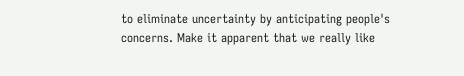to eliminate uncertainty by anticipating people's concerns. Make it apparent that we really like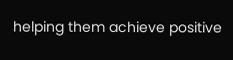helping them achieve positive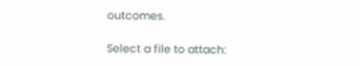outcomes.

Select a file to attach: